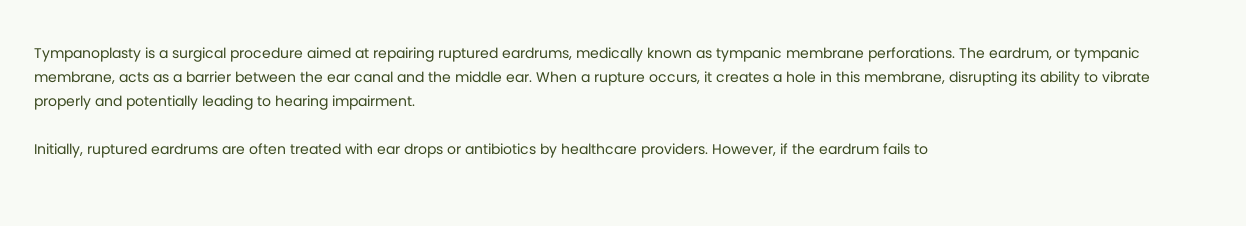Tympanoplasty is a surgical procedure aimed at repairing ruptured eardrums, medically known as tympanic membrane perforations. The eardrum, or tympanic membrane, acts as a barrier between the ear canal and the middle ear. When a rupture occurs, it creates a hole in this membrane, disrupting its ability to vibrate properly and potentially leading to hearing impairment.

Initially, ruptured eardrums are often treated with ear drops or antibiotics by healthcare providers. However, if the eardrum fails to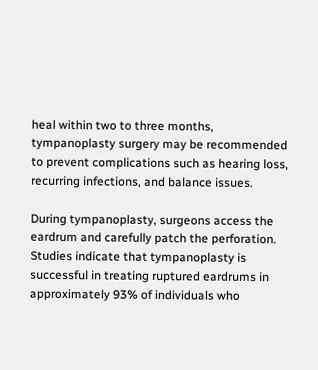heal within two to three months, tympanoplasty surgery may be recommended to prevent complications such as hearing loss, recurring infections, and balance issues.

During tympanoplasty, surgeons access the eardrum and carefully patch the perforation. Studies indicate that tympanoplasty is successful in treating ruptured eardrums in approximately 93% of individuals who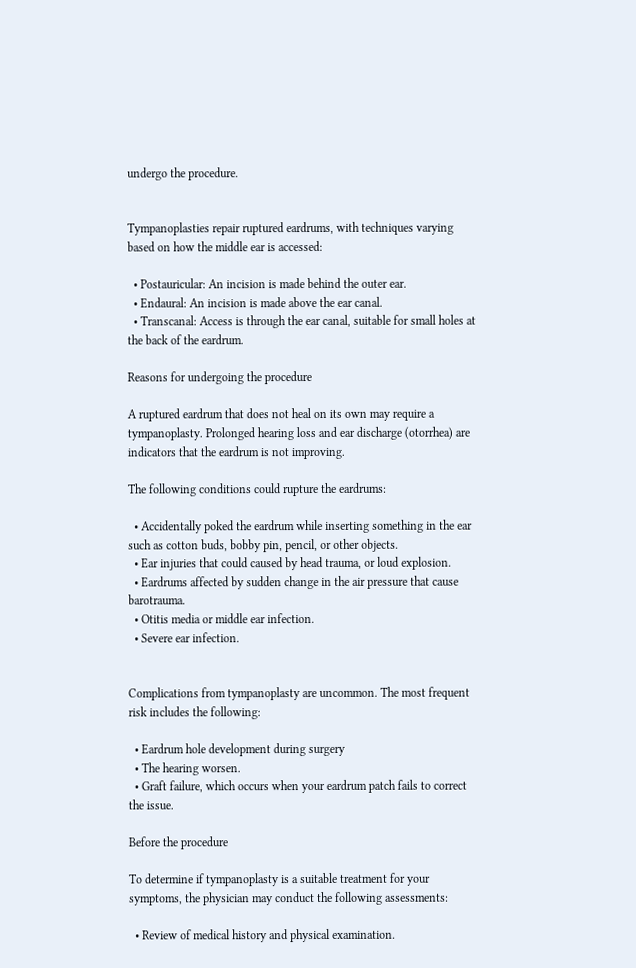undergo the procedure.


Tympanoplasties repair ruptured eardrums, with techniques varying based on how the middle ear is accessed:

  • Postauricular: An incision is made behind the outer ear.
  • Endaural: An incision is made above the ear canal.
  • Transcanal: Access is through the ear canal, suitable for small holes at the back of the eardrum.

Reasons for undergoing the procedure

A ruptured eardrum that does not heal on its own may require a tympanoplasty. Prolonged hearing loss and ear discharge (otorrhea) are indicators that the eardrum is not improving.

The following conditions could rupture the eardrums:

  • Accidentally poked the eardrum while inserting something in the ear such as cotton buds, bobby pin, pencil, or other objects.
  • Ear injuries that could caused by head trauma, or loud explosion.
  • Eardrums affected by sudden change in the air pressure that cause barotrauma.
  • Otitis media or middle ear infection.
  • Severe ear infection.


Complications from tympanoplasty are uncommon. The most frequent risk includes the following:

  • Eardrum hole development during surgery
  • The hearing worsen.
  • Graft failure, which occurs when your eardrum patch fails to correct the issue.

Before the procedure

To determine if tympanoplasty is a suitable treatment for your symptoms, the physician may conduct the following assessments:

  • Review of medical history and physical examination.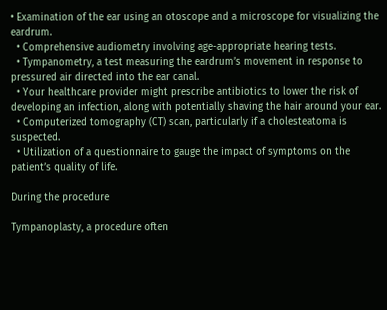• Examination of the ear using an otoscope and a microscope for visualizing the eardrum.
  • Comprehensive audiometry involving age-appropriate hearing tests.
  • Tympanometry, a test measuring the eardrum’s movement in response to pressured air directed into the ear canal.
  • Your healthcare provider might prescribe antibiotics to lower the risk of developing an infection, along with potentially shaving the hair around your ear.
  • Computerized tomography (CT) scan, particularly if a cholesteatoma is suspected.
  • Utilization of a questionnaire to gauge the impact of symptoms on the patient’s quality of life.

During the procedure

Tympanoplasty, a procedure often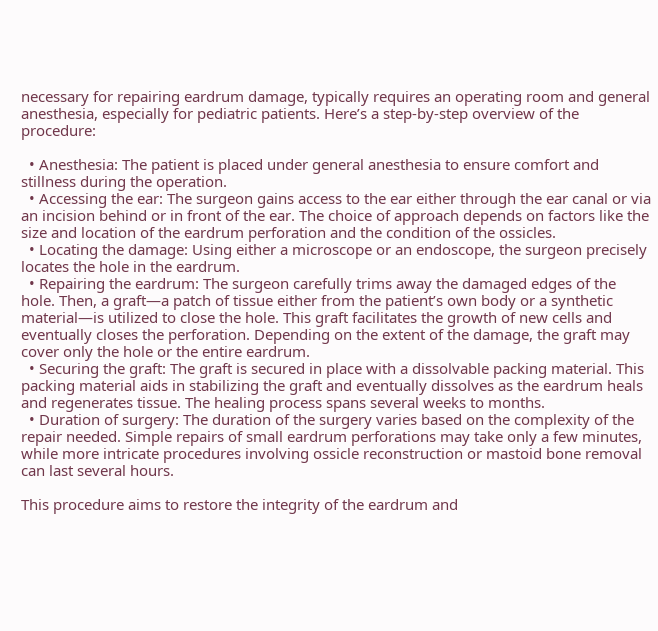necessary for repairing eardrum damage, typically requires an operating room and general anesthesia, especially for pediatric patients. Here’s a step-by-step overview of the procedure:

  • Anesthesia: The patient is placed under general anesthesia to ensure comfort and stillness during the operation.
  • Accessing the ear: The surgeon gains access to the ear either through the ear canal or via an incision behind or in front of the ear. The choice of approach depends on factors like the size and location of the eardrum perforation and the condition of the ossicles.
  • Locating the damage: Using either a microscope or an endoscope, the surgeon precisely locates the hole in the eardrum.
  • Repairing the eardrum: The surgeon carefully trims away the damaged edges of the hole. Then, a graft—a patch of tissue either from the patient’s own body or a synthetic material—is utilized to close the hole. This graft facilitates the growth of new cells and eventually closes the perforation. Depending on the extent of the damage, the graft may cover only the hole or the entire eardrum.
  • Securing the graft: The graft is secured in place with a dissolvable packing material. This packing material aids in stabilizing the graft and eventually dissolves as the eardrum heals and regenerates tissue. The healing process spans several weeks to months.
  • Duration of surgery: The duration of the surgery varies based on the complexity of the repair needed. Simple repairs of small eardrum perforations may take only a few minutes, while more intricate procedures involving ossicle reconstruction or mastoid bone removal can last several hours.

This procedure aims to restore the integrity of the eardrum and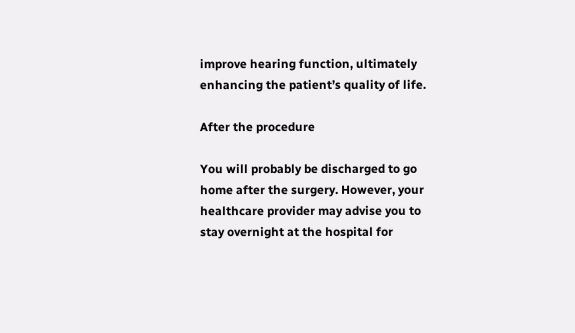improve hearing function, ultimately enhancing the patient’s quality of life.

After the procedure

You will probably be discharged to go home after the surgery. However, your healthcare provider may advise you to stay overnight at the hospital for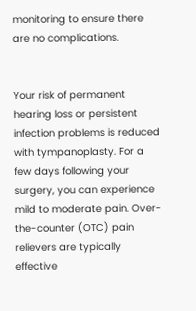monitoring to ensure there are no complications.


Your risk of permanent hearing loss or persistent infection problems is reduced with tympanoplasty. For a few days following your surgery, you can experience mild to moderate pain. Over-the-counter (OTC) pain relievers are typically effective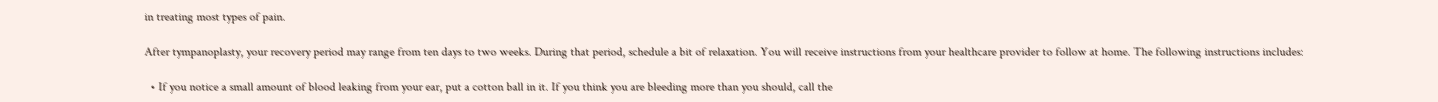in treating most types of pain.

After tympanoplasty, your recovery period may range from ten days to two weeks. During that period, schedule a bit of relaxation. You will receive instructions from your healthcare provider to follow at home. The following instructions includes:

  • If you notice a small amount of blood leaking from your ear, put a cotton ball in it. If you think you are bleeding more than you should, call the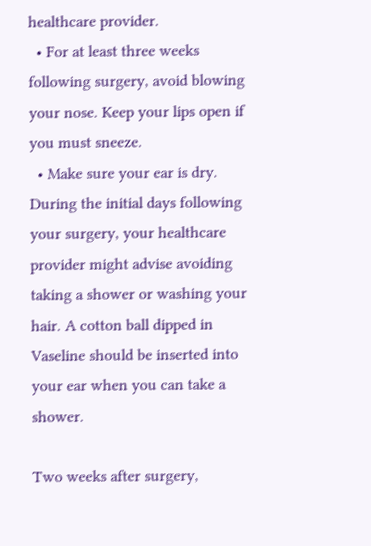healthcare provider.
  • For at least three weeks following surgery, avoid blowing your nose. Keep your lips open if you must sneeze.
  • Make sure your ear is dry. During the initial days following your surgery, your healthcare provider might advise avoiding taking a shower or washing your hair. A cotton ball dipped in Vaseline should be inserted into your ear when you can take a shower.

Two weeks after surgery,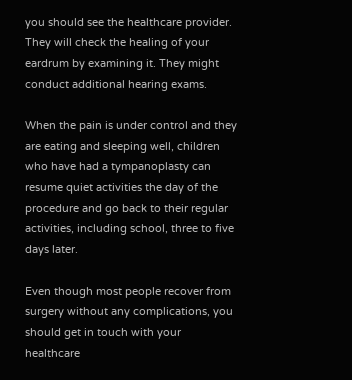you should see the healthcare provider. They will check the healing of your eardrum by examining it. They might conduct additional hearing exams.

When the pain is under control and they are eating and sleeping well, children who have had a tympanoplasty can resume quiet activities the day of the procedure and go back to their regular activities, including school, three to five days later.

Even though most people recover from surgery without any complications, you should get in touch with your healthcare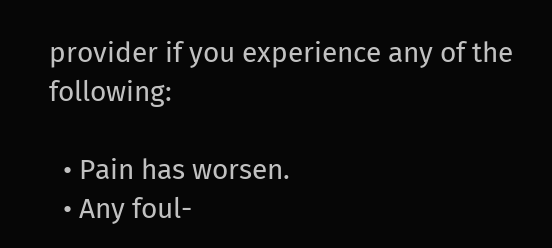provider if you experience any of the following:

  • Pain has worsen.
  • Any foul-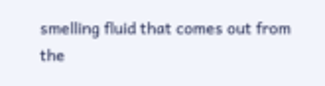smelling fluid that comes out from the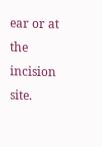ear or at the incision site.